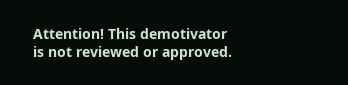Attention! This demotivator is not reviewed or approved.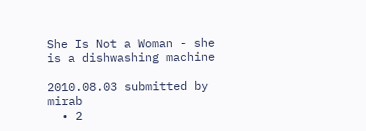She Is Not a Woman - she is a dishwashing machine

2010.08.03 submitted by mirab
  • 2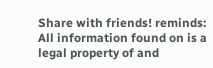Share with friends! reminds: All information found on is a legal property of and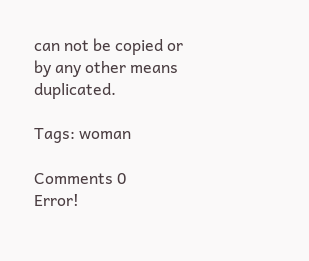can not be copied or by any other means duplicated.

Tags: woman

Comments 0
Error!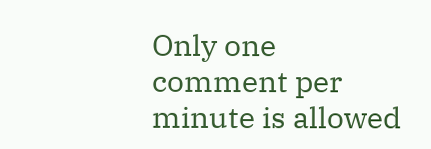Only one comment per minute is allowed